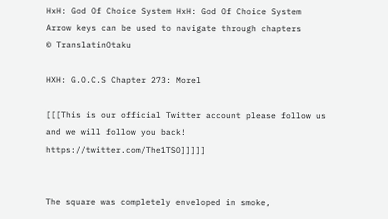HxH: God Of Choice System HxH: God Of Choice System
Arrow keys can be used to navigate through chapters
© TranslatinOtaku

HXH: G.O.C.S Chapter 273: Morel

[[[This is our official Twitter account please follow us and we will follow you back! https://twitter.com/The1TSO]]]]]


The square was completely enveloped in smoke,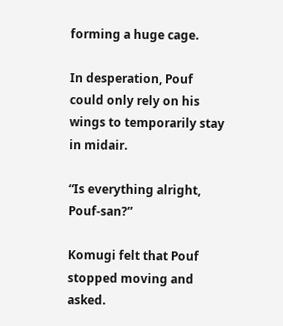forming a huge cage.

In desperation, Pouf could only rely on his wings to temporarily stay in midair.

“Is everything alright, Pouf-san?”

Komugi felt that Pouf stopped moving and asked.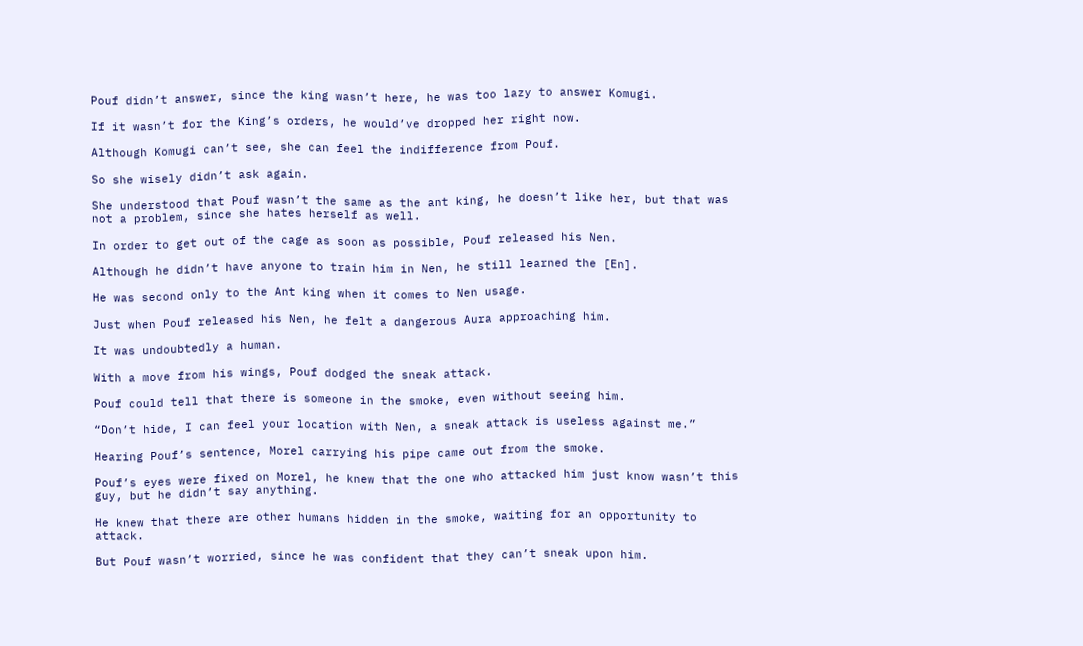Pouf didn’t answer, since the king wasn’t here, he was too lazy to answer Komugi.

If it wasn’t for the King’s orders, he would’ve dropped her right now.

Although Komugi can’t see, she can feel the indifference from Pouf.

So she wisely didn’t ask again.

She understood that Pouf wasn’t the same as the ant king, he doesn’t like her, but that was not a problem, since she hates herself as well.

In order to get out of the cage as soon as possible, Pouf released his Nen.

Although he didn’t have anyone to train him in Nen, he still learned the [En].

He was second only to the Ant king when it comes to Nen usage.

Just when Pouf released his Nen, he felt a dangerous Aura approaching him.

It was undoubtedly a human.

With a move from his wings, Pouf dodged the sneak attack.

Pouf could tell that there is someone in the smoke, even without seeing him.

“Don’t hide, I can feel your location with Nen, a sneak attack is useless against me.”

Hearing Pouf’s sentence, Morel carrying his pipe came out from the smoke.

Pouf’s eyes were fixed on Morel, he knew that the one who attacked him just know wasn’t this guy, but he didn’t say anything.

He knew that there are other humans hidden in the smoke, waiting for an opportunity to attack.

But Pouf wasn’t worried, since he was confident that they can’t sneak upon him.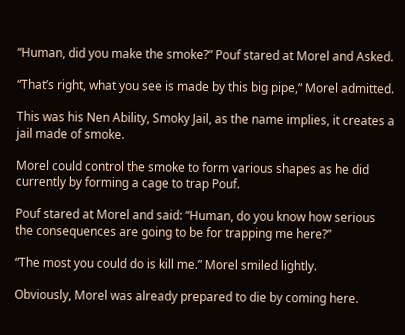“Human, did you make the smoke?” Pouf stared at Morel and Asked.

“That’s right, what you see is made by this big pipe,” Morel admitted.

This was his Nen Ability, Smoky Jail, as the name implies, it creates a jail made of smoke.

Morel could control the smoke to form various shapes as he did currently by forming a cage to trap Pouf.

Pouf stared at Morel and said: “Human, do you know how serious the consequences are going to be for trapping me here?”

“The most you could do is kill me.” Morel smiled lightly.

Obviously, Morel was already prepared to die by coming here.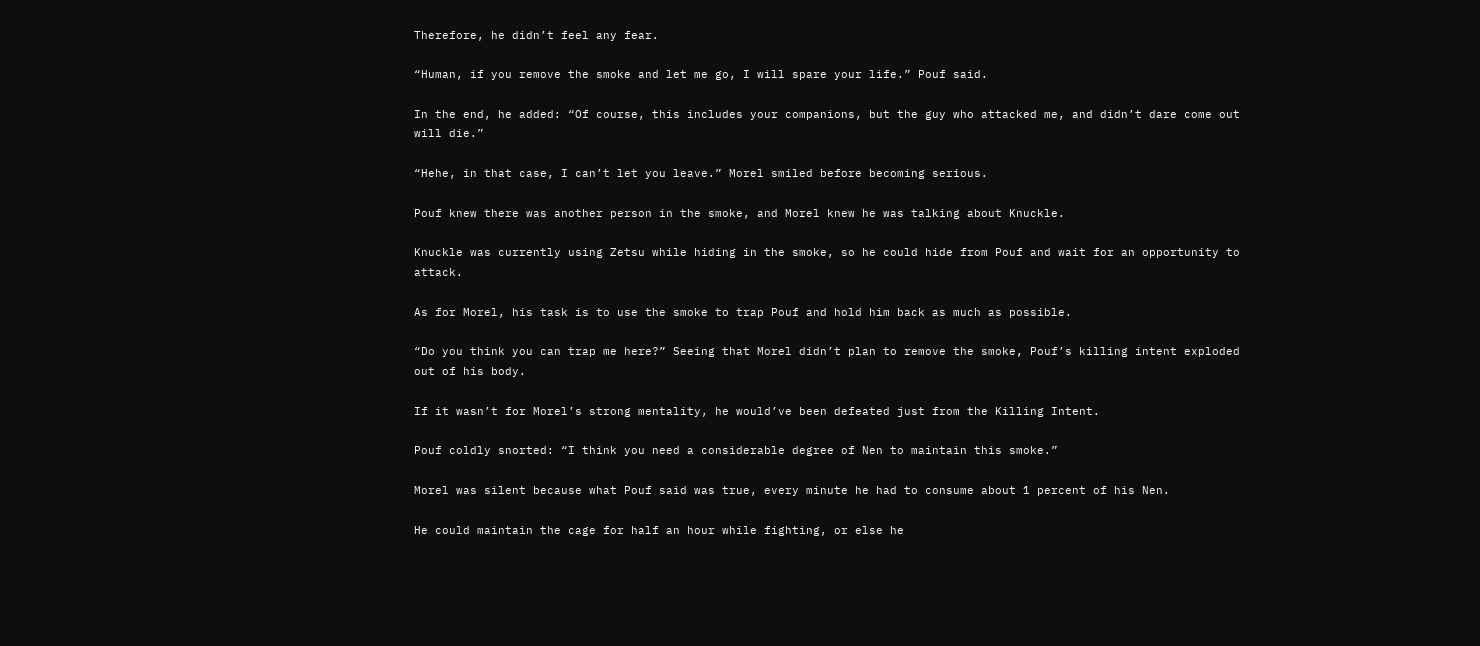Therefore, he didn’t feel any fear.

“Human, if you remove the smoke and let me go, I will spare your life.” Pouf said.

In the end, he added: “Of course, this includes your companions, but the guy who attacked me, and didn’t dare come out will die.”

“Hehe, in that case, I can’t let you leave.” Morel smiled before becoming serious.

Pouf knew there was another person in the smoke, and Morel knew he was talking about Knuckle.

Knuckle was currently using Zetsu while hiding in the smoke, so he could hide from Pouf and wait for an opportunity to attack.

As for Morel, his task is to use the smoke to trap Pouf and hold him back as much as possible.

“Do you think you can trap me here?” Seeing that Morel didn’t plan to remove the smoke, Pouf’s killing intent exploded out of his body.

If it wasn’t for Morel’s strong mentality, he would’ve been defeated just from the Killing Intent.

Pouf coldly snorted: “I think you need a considerable degree of Nen to maintain this smoke.”

Morel was silent because what Pouf said was true, every minute he had to consume about 1 percent of his Nen.

He could maintain the cage for half an hour while fighting, or else he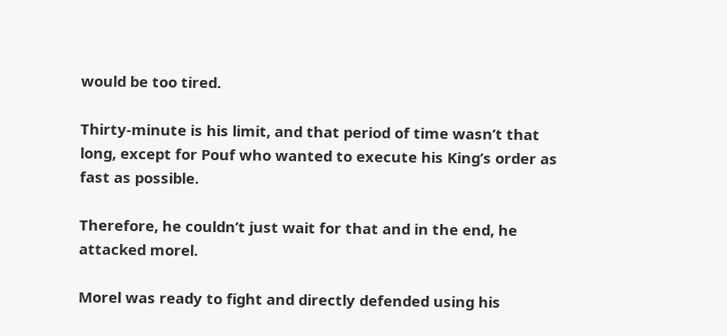would be too tired.

Thirty-minute is his limit, and that period of time wasn’t that long, except for Pouf who wanted to execute his King’s order as fast as possible.

Therefore, he couldn’t just wait for that and in the end, he attacked morel.

Morel was ready to fight and directly defended using his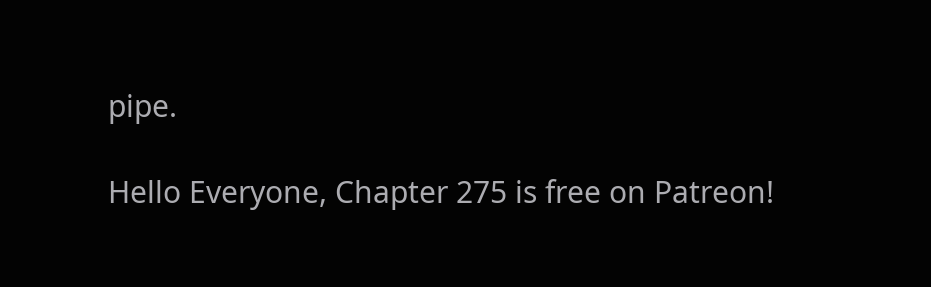pipe.

Hello Everyone, Chapter 275 is free on Patreon!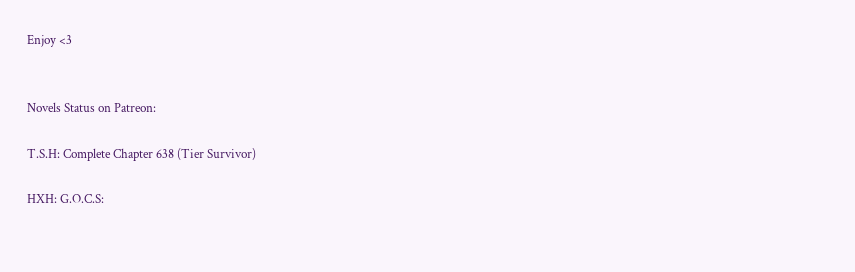Enjoy <3


Novels Status on Patreon:

T.S.H: Complete Chapter 638 (Tier Survivor)

HXH: G.O.C.S: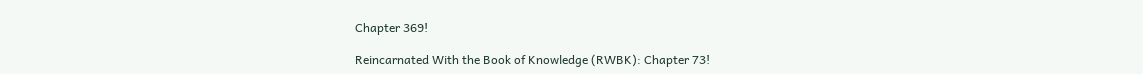Chapter 369!

Reincarnated With the Book of Knowledge (RWBK): Chapter 73!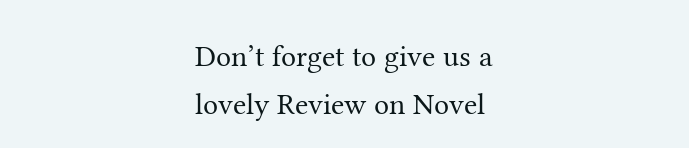Don’t forget to give us a lovely Review on Novel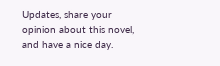Updates, share your opinion about this novel, and have a nice day.